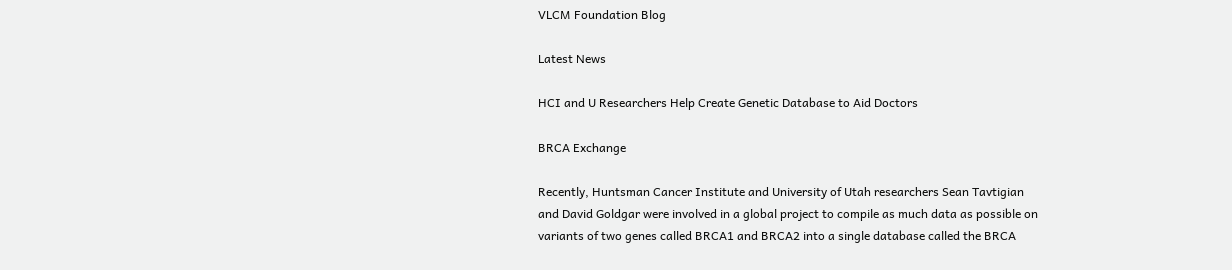VLCM Foundation Blog

Latest News

HCI and U Researchers Help Create Genetic Database to Aid Doctors

BRCA Exchange

Recently, Huntsman Cancer Institute and University of Utah researchers Sean Tavtigian and David Goldgar were involved in a global project to compile as much data as possible on variants of two genes called BRCA1 and BRCA2 into a single database called the BRCA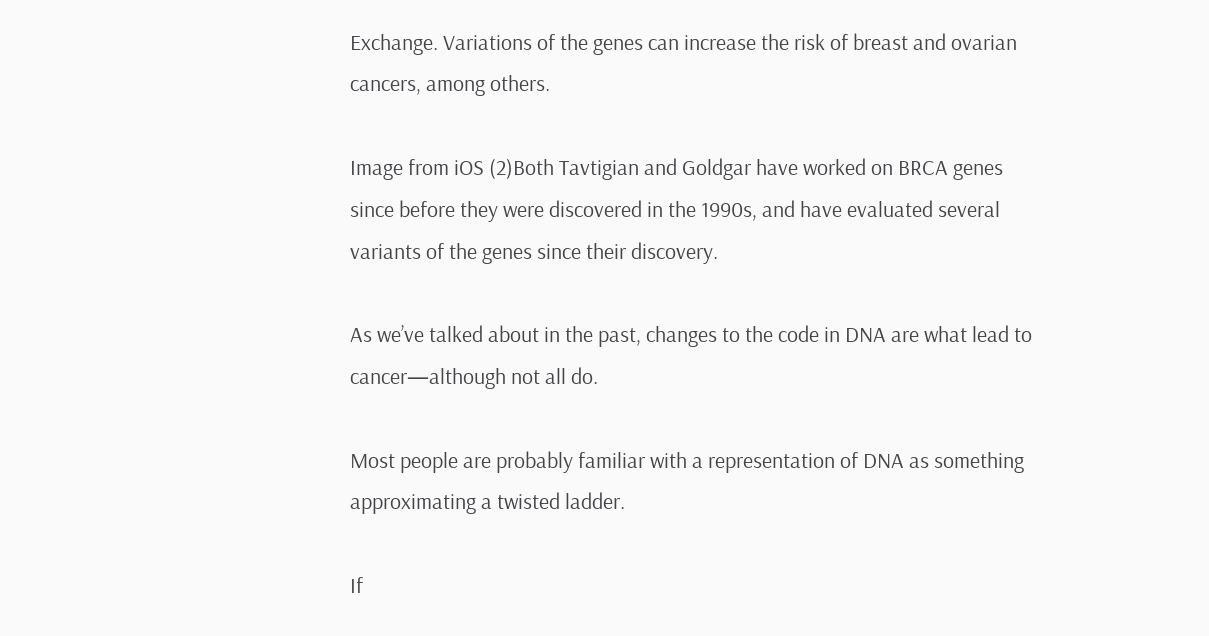Exchange. Variations of the genes can increase the risk of breast and ovarian cancers, among others.

Image from iOS (2)Both Tavtigian and Goldgar have worked on BRCA genes since before they were discovered in the 1990s, and have evaluated several variants of the genes since their discovery.

As we’ve talked about in the past, changes to the code in DNA are what lead to cancer—although not all do.

Most people are probably familiar with a representation of DNA as something approximating a twisted ladder.

If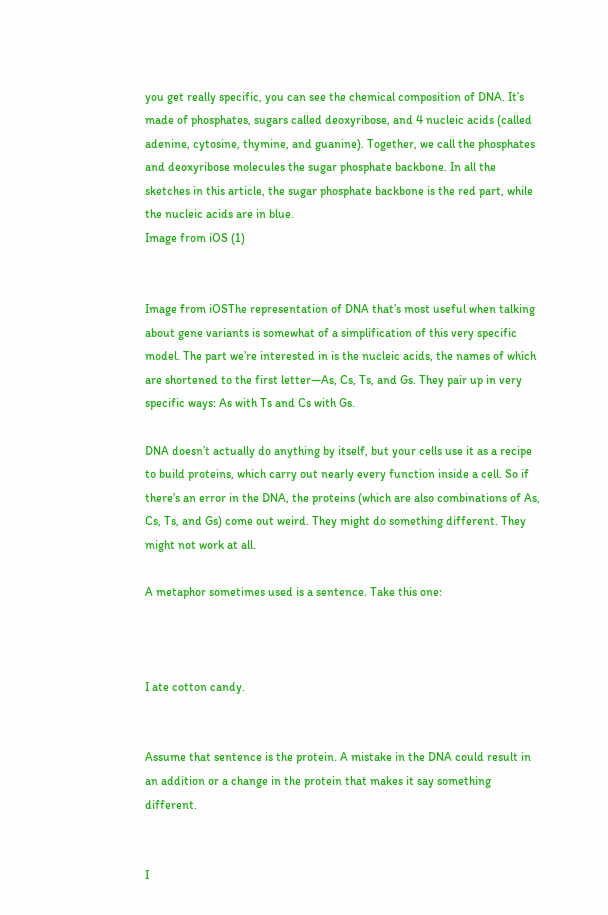you get really specific, you can see the chemical composition of DNA. It’s made of phosphates, sugars called deoxyribose, and 4 nucleic acids (called adenine, cytosine, thymine, and guanine). Together, we call the phosphates and deoxyribose molecules the sugar phosphate backbone. In all the sketches in this article, the sugar phosphate backbone is the red part, while the nucleic acids are in blue.
Image from iOS (1)


Image from iOSThe representation of DNA that’s most useful when talking about gene variants is somewhat of a simplification of this very specific model. The part we’re interested in is the nucleic acids, the names of which are shortened to the first letter—As, Cs, Ts, and Gs. They pair up in very specific ways: As with Ts and Cs with Gs.

DNA doesn’t actually do anything by itself, but your cells use it as a recipe to build proteins, which carry out nearly every function inside a cell. So if there’s an error in the DNA, the proteins (which are also combinations of As, Cs, Ts, and Gs) come out weird. They might do something different. They might not work at all.

A metaphor sometimes used is a sentence. Take this one:



I ate cotton candy.


Assume that sentence is the protein. A mistake in the DNA could result in an addition or a change in the protein that makes it say something different.


I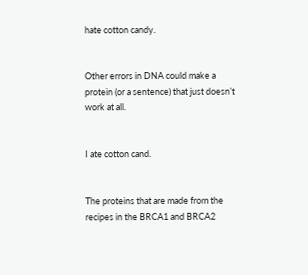hate cotton candy.


Other errors in DNA could make a protein (or a sentence) that just doesn’t work at all.


I ate cotton cand.


The proteins that are made from the recipes in the BRCA1 and BRCA2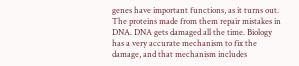genes have important functions, as it turns out. The proteins made from them repair mistakes in DNA. DNA gets damaged all the time. Biology has a very accurate mechanism to fix the damage, and that mechanism includes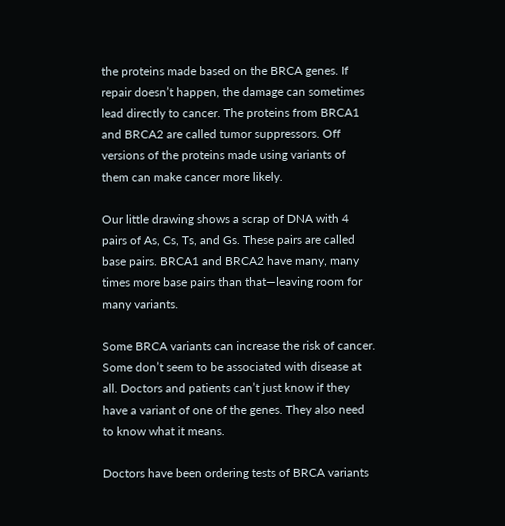the proteins made based on the BRCA genes. If repair doesn’t happen, the damage can sometimes lead directly to cancer. The proteins from BRCA1 and BRCA2 are called tumor suppressors. Off versions of the proteins made using variants of them can make cancer more likely.

Our little drawing shows a scrap of DNA with 4 pairs of As, Cs, Ts, and Gs. These pairs are called base pairs. BRCA1 and BRCA2 have many, many times more base pairs than that—leaving room for many variants.

Some BRCA variants can increase the risk of cancer. Some don’t seem to be associated with disease at all. Doctors and patients can’t just know if they have a variant of one of the genes. They also need to know what it means.

Doctors have been ordering tests of BRCA variants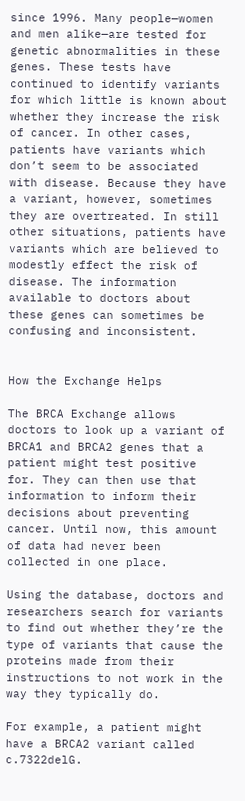since 1996. Many people—women and men alike—are tested for genetic abnormalities in these genes. These tests have continued to identify variants for which little is known about whether they increase the risk of cancer. In other cases, patients have variants which don’t seem to be associated with disease. Because they have a variant, however, sometimes they are overtreated. In still other situations, patients have variants which are believed to modestly effect the risk of disease. The information available to doctors about these genes can sometimes be confusing and inconsistent.


How the Exchange Helps

The BRCA Exchange allows doctors to look up a variant of BRCA1 and BRCA2 genes that a patient might test positive for. They can then use that information to inform their decisions about preventing cancer. Until now, this amount of data had never been collected in one place.

Using the database, doctors and researchers search for variants to find out whether they’re the type of variants that cause the proteins made from their instructions to not work in the way they typically do.

For example, a patient might have a BRCA2 variant called c.7322delG.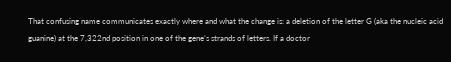That confusing name communicates exactly where and what the change is: a deletion of the letter G (aka the nucleic acid guanine) at the 7,322nd position in one of the gene’s strands of letters. If a doctor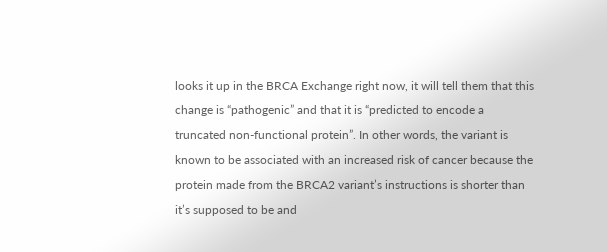looks it up in the BRCA Exchange right now, it will tell them that this change is “pathogenic” and that it is “predicted to encode a truncated non-functional protein”. In other words, the variant is known to be associated with an increased risk of cancer because the protein made from the BRCA2 variant’s instructions is shorter than it’s supposed to be and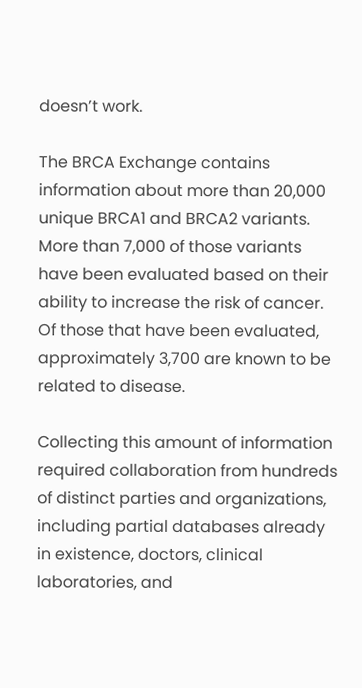doesn’t work.

The BRCA Exchange contains information about more than 20,000 unique BRCA1 and BRCA2 variants. More than 7,000 of those variants have been evaluated based on their ability to increase the risk of cancer. Of those that have been evaluated, approximately 3,700 are known to be related to disease.

Collecting this amount of information required collaboration from hundreds of distinct parties and organizations, including partial databases already in existence, doctors, clinical laboratories, and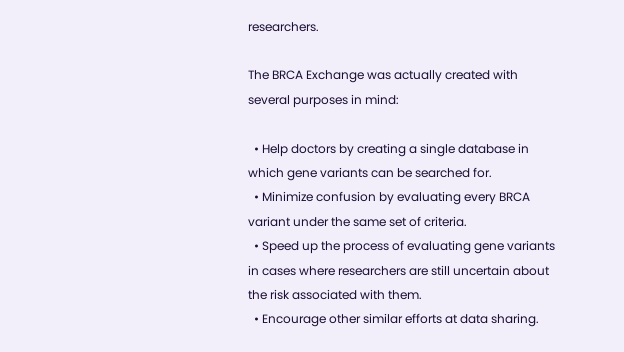researchers.

The BRCA Exchange was actually created with several purposes in mind:

  • Help doctors by creating a single database in which gene variants can be searched for.
  • Minimize confusion by evaluating every BRCA variant under the same set of criteria.
  • Speed up the process of evaluating gene variants in cases where researchers are still uncertain about the risk associated with them.
  • Encourage other similar efforts at data sharing.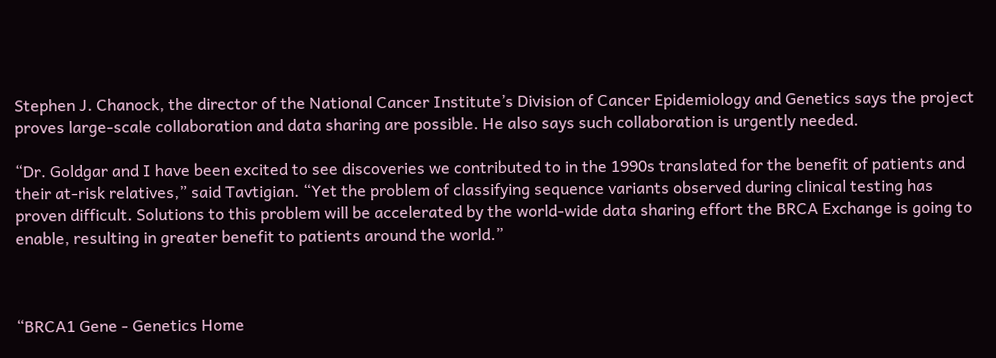Stephen J. Chanock, the director of the National Cancer Institute’s Division of Cancer Epidemiology and Genetics says the project proves large-scale collaboration and data sharing are possible. He also says such collaboration is urgently needed.

“Dr. Goldgar and I have been excited to see discoveries we contributed to in the 1990s translated for the benefit of patients and their at-risk relatives,” said Tavtigian. “Yet the problem of classifying sequence variants observed during clinical testing has proven difficult. Solutions to this problem will be accelerated by the world-wide data sharing effort the BRCA Exchange is going to enable, resulting in greater benefit to patients around the world.”



“BRCA1 Gene - Genetics Home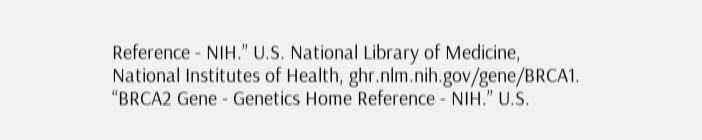Reference - NIH.” U.S. National Library of Medicine, National Institutes of Health, ghr.nlm.nih.gov/gene/BRCA1.
“BRCA2 Gene - Genetics Home Reference - NIH.” U.S.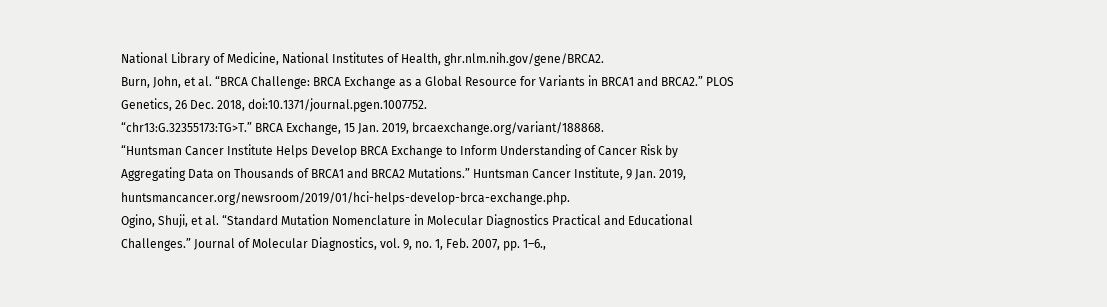National Library of Medicine, National Institutes of Health, ghr.nlm.nih.gov/gene/BRCA2.
Burn, John, et al. “BRCA Challenge: BRCA Exchange as a Global Resource for Variants in BRCA1 and BRCA2.” PLOS Genetics, 26 Dec. 2018, doi:10.1371/journal.pgen.1007752.
“chr13:G.32355173:TG>T.” BRCA Exchange, 15 Jan. 2019, brcaexchange.org/variant/188868.
“Huntsman Cancer Institute Helps Develop BRCA Exchange to Inform Understanding of Cancer Risk by Aggregating Data on Thousands of BRCA1 and BRCA2 Mutations.” Huntsman Cancer Institute, 9 Jan. 2019, huntsmancancer.org/newsroom/2019/01/hci-helps-develop-brca-exchange.php.
Ogino, Shuji, et al. “Standard Mutation Nomenclature in Molecular Diagnostics Practical and Educational Challenges.” Journal of Molecular Diagnostics, vol. 9, no. 1, Feb. 2007, pp. 1–6.,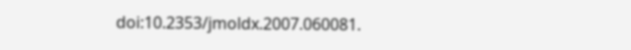doi:10.2353/jmoldx.2007.060081.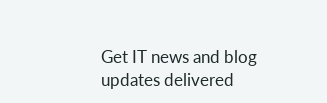Get IT news and blog updates delivered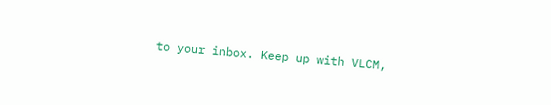to your inbox. Keep up with VLCM,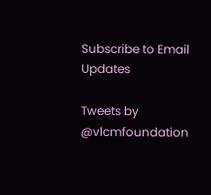Subscribe to Email Updates

Tweets by @vlcmfoundation